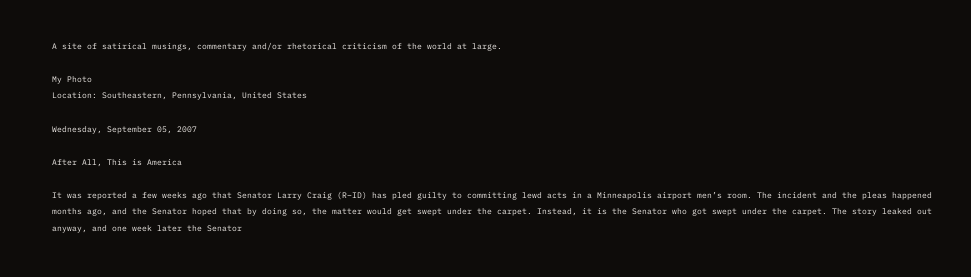A site of satirical musings, commentary and/or rhetorical criticism of the world at large.

My Photo
Location: Southeastern, Pennsylvania, United States

Wednesday, September 05, 2007

After All, This is America

It was reported a few weeks ago that Senator Larry Craig (R–ID) has pled guilty to committing lewd acts in a Minneapolis airport men’s room. The incident and the pleas happened months ago, and the Senator hoped that by doing so, the matter would get swept under the carpet. Instead, it is the Senator who got swept under the carpet. The story leaked out anyway, and one week later the Senator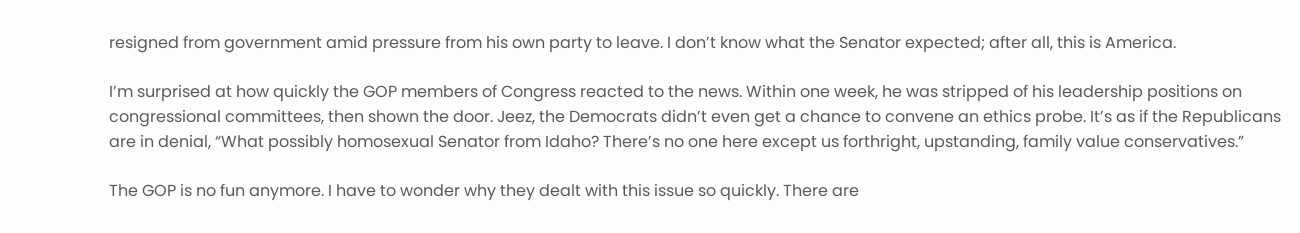resigned from government amid pressure from his own party to leave. I don’t know what the Senator expected; after all, this is America.

I’m surprised at how quickly the GOP members of Congress reacted to the news. Within one week, he was stripped of his leadership positions on congressional committees, then shown the door. Jeez, the Democrats didn’t even get a chance to convene an ethics probe. It’s as if the Republicans are in denial, “What possibly homosexual Senator from Idaho? There’s no one here except us forthright, upstanding, family value conservatives.”

The GOP is no fun anymore. I have to wonder why they dealt with this issue so quickly. There are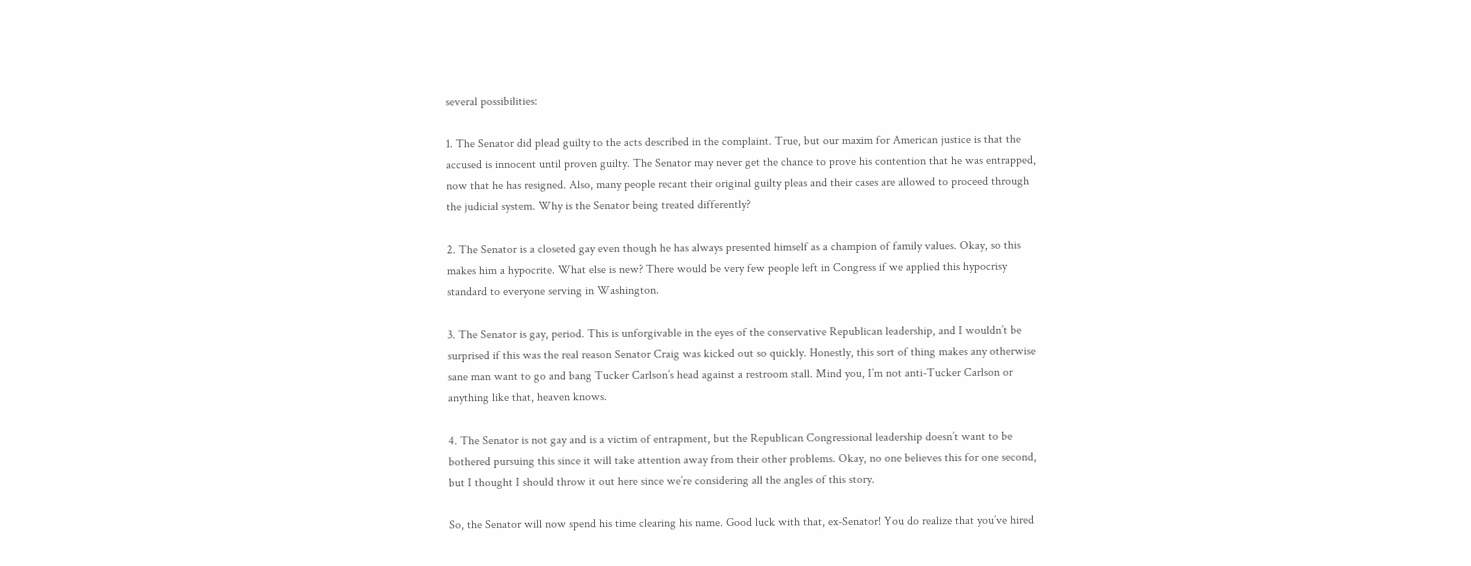several possibilities:

1. The Senator did plead guilty to the acts described in the complaint. True, but our maxim for American justice is that the accused is innocent until proven guilty. The Senator may never get the chance to prove his contention that he was entrapped, now that he has resigned. Also, many people recant their original guilty pleas and their cases are allowed to proceed through the judicial system. Why is the Senator being treated differently?

2. The Senator is a closeted gay even though he has always presented himself as a champion of family values. Okay, so this makes him a hypocrite. What else is new? There would be very few people left in Congress if we applied this hypocrisy standard to everyone serving in Washington.

3. The Senator is gay, period. This is unforgivable in the eyes of the conservative Republican leadership, and I wouldn’t be surprised if this was the real reason Senator Craig was kicked out so quickly. Honestly, this sort of thing makes any otherwise sane man want to go and bang Tucker Carlson’s head against a restroom stall. Mind you, I’m not anti-Tucker Carlson or anything like that, heaven knows.

4. The Senator is not gay and is a victim of entrapment, but the Republican Congressional leadership doesn’t want to be bothered pursuing this since it will take attention away from their other problems. Okay, no one believes this for one second, but I thought I should throw it out here since we’re considering all the angles of this story.

So, the Senator will now spend his time clearing his name. Good luck with that, ex-Senator! You do realize that you’ve hired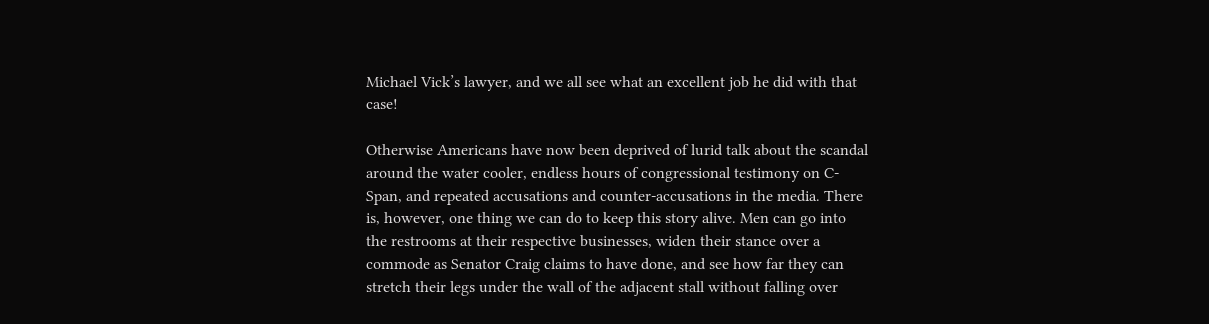Michael Vick’s lawyer, and we all see what an excellent job he did with that case!

Otherwise Americans have now been deprived of lurid talk about the scandal around the water cooler, endless hours of congressional testimony on C-Span, and repeated accusations and counter-accusations in the media. There is, however, one thing we can do to keep this story alive. Men can go into the restrooms at their respective businesses, widen their stance over a commode as Senator Craig claims to have done, and see how far they can stretch their legs under the wall of the adjacent stall without falling over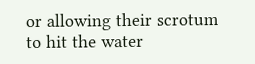or allowing their scrotum to hit the water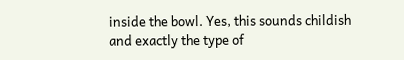inside the bowl. Yes, this sounds childish and exactly the type of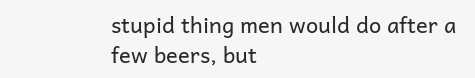stupid thing men would do after a few beers, but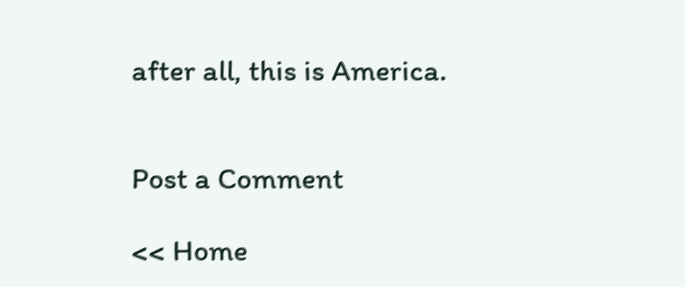after all, this is America.


Post a Comment

<< Home